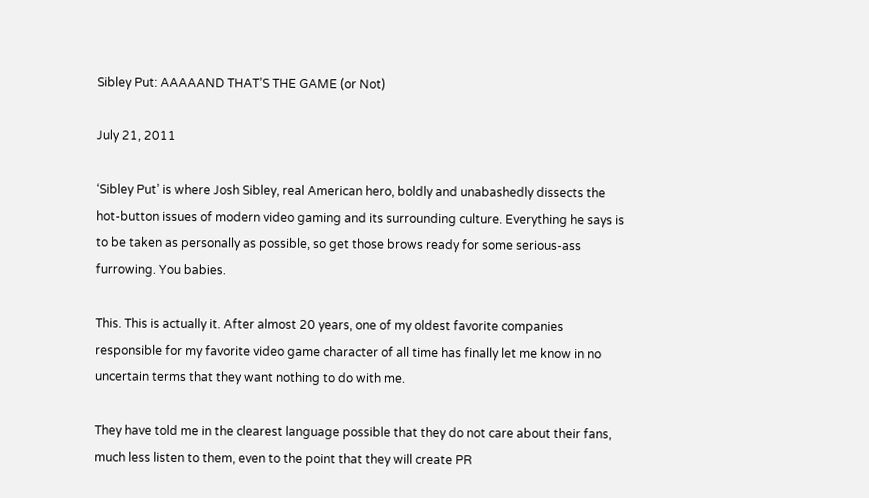Sibley Put: AAAAAND THAT’S THE GAME (or Not)

July 21, 2011

‘Sibley Put’ is where Josh Sibley, real American hero, boldly and unabashedly dissects the hot-button issues of modern video gaming and its surrounding culture. Everything he says is to be taken as personally as possible, so get those brows ready for some serious-ass furrowing. You babies.

This. This is actually it. After almost 20 years, one of my oldest favorite companies responsible for my favorite video game character of all time has finally let me know in no uncertain terms that they want nothing to do with me.

They have told me in the clearest language possible that they do not care about their fans, much less listen to them, even to the point that they will create PR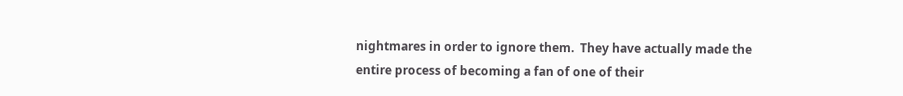nightmares in order to ignore them.  They have actually made the entire process of becoming a fan of one of their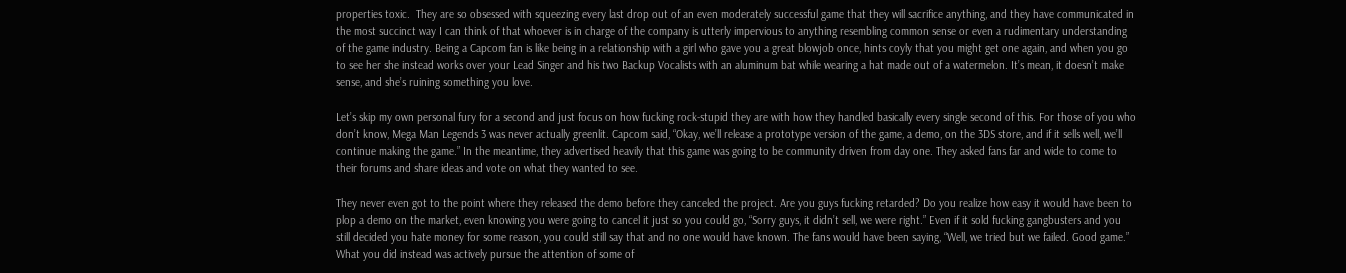properties toxic.  They are so obsessed with squeezing every last drop out of an even moderately successful game that they will sacrifice anything, and they have communicated in the most succinct way I can think of that whoever is in charge of the company is utterly impervious to anything resembling common sense or even a rudimentary understanding of the game industry. Being a Capcom fan is like being in a relationship with a girl who gave you a great blowjob once, hints coyly that you might get one again, and when you go to see her she instead works over your Lead Singer and his two Backup Vocalists with an aluminum bat while wearing a hat made out of a watermelon. It’s mean, it doesn’t make sense, and she’s ruining something you love.

Let’s skip my own personal fury for a second and just focus on how fucking rock-stupid they are with how they handled basically every single second of this. For those of you who don’t know, Mega Man Legends 3 was never actually greenlit. Capcom said, “Okay, we’ll release a prototype version of the game, a demo, on the 3DS store, and if it sells well, we’ll continue making the game.” In the meantime, they advertised heavily that this game was going to be community driven from day one. They asked fans far and wide to come to their forums and share ideas and vote on what they wanted to see.

They never even got to the point where they released the demo before they canceled the project. Are you guys fucking retarded? Do you realize how easy it would have been to plop a demo on the market, even knowing you were going to cancel it just so you could go, “Sorry guys, it didn’t sell, we were right.” Even if it sold fucking gangbusters and you still decided you hate money for some reason, you could still say that and no one would have known. The fans would have been saying, “Well, we tried but we failed. Good game.”  What you did instead was actively pursue the attention of some of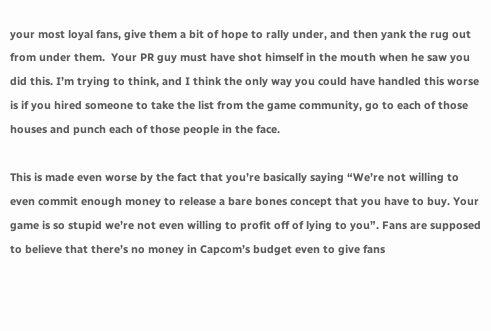your most loyal fans, give them a bit of hope to rally under, and then yank the rug out from under them.  Your PR guy must have shot himself in the mouth when he saw you did this. I’m trying to think, and I think the only way you could have handled this worse is if you hired someone to take the list from the game community, go to each of those houses and punch each of those people in the face.

This is made even worse by the fact that you’re basically saying “We’re not willing to even commit enough money to release a bare bones concept that you have to buy. Your game is so stupid we’re not even willing to profit off of lying to you”. Fans are supposed to believe that there’s no money in Capcom’s budget even to give fans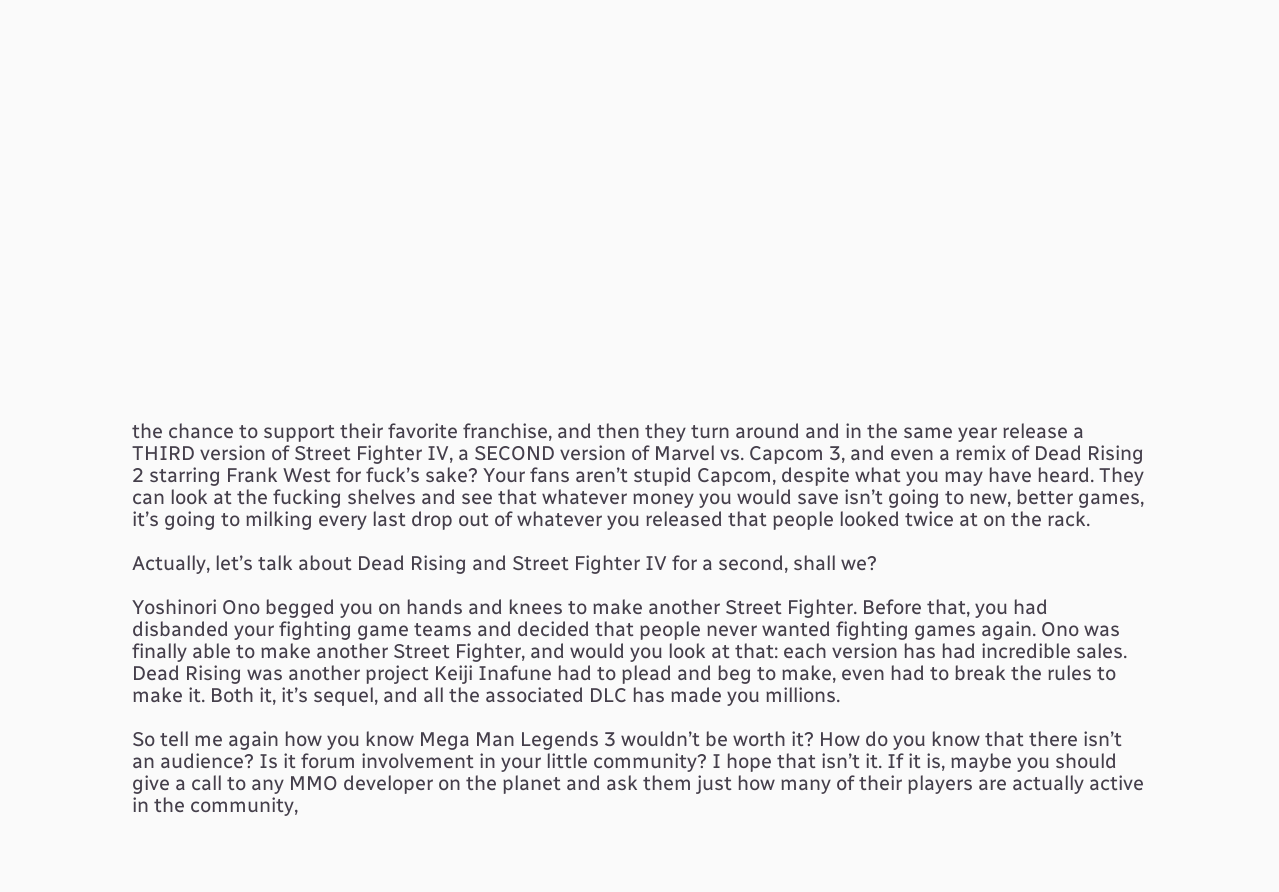the chance to support their favorite franchise, and then they turn around and in the same year release a THIRD version of Street Fighter IV, a SECOND version of Marvel vs. Capcom 3, and even a remix of Dead Rising 2 starring Frank West for fuck’s sake? Your fans aren’t stupid Capcom, despite what you may have heard. They can look at the fucking shelves and see that whatever money you would save isn’t going to new, better games, it’s going to milking every last drop out of whatever you released that people looked twice at on the rack.

Actually, let’s talk about Dead Rising and Street Fighter IV for a second, shall we?

Yoshinori Ono begged you on hands and knees to make another Street Fighter. Before that, you had disbanded your fighting game teams and decided that people never wanted fighting games again. Ono was finally able to make another Street Fighter, and would you look at that: each version has had incredible sales. Dead Rising was another project Keiji Inafune had to plead and beg to make, even had to break the rules to make it. Both it, it’s sequel, and all the associated DLC has made you millions.

So tell me again how you know Mega Man Legends 3 wouldn’t be worth it? How do you know that there isn’t an audience? Is it forum involvement in your little community? I hope that isn’t it. If it is, maybe you should give a call to any MMO developer on the planet and ask them just how many of their players are actually active in the community,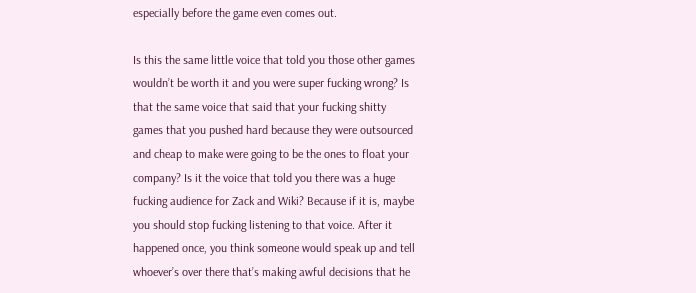especially before the game even comes out.

Is this the same little voice that told you those other games wouldn’t be worth it and you were super fucking wrong? Is that the same voice that said that your fucking shitty games that you pushed hard because they were outsourced and cheap to make were going to be the ones to float your company? Is it the voice that told you there was a huge fucking audience for Zack and Wiki? Because if it is, maybe you should stop fucking listening to that voice. After it happened once, you think someone would speak up and tell whoever’s over there that’s making awful decisions that he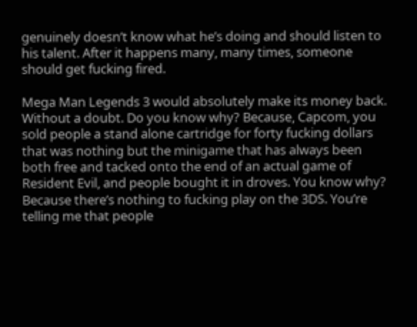genuinely doesn’t know what he’s doing and should listen to his talent. After it happens many, many times, someone should get fucking fired.

Mega Man Legends 3 would absolutely make its money back. Without a doubt. Do you know why? Because, Capcom, you sold people a stand alone cartridge for forty fucking dollars that was nothing but the minigame that has always been both free and tacked onto the end of an actual game of Resident Evil, and people bought it in droves. You know why? Because there’s nothing to fucking play on the 3DS. You’re telling me that people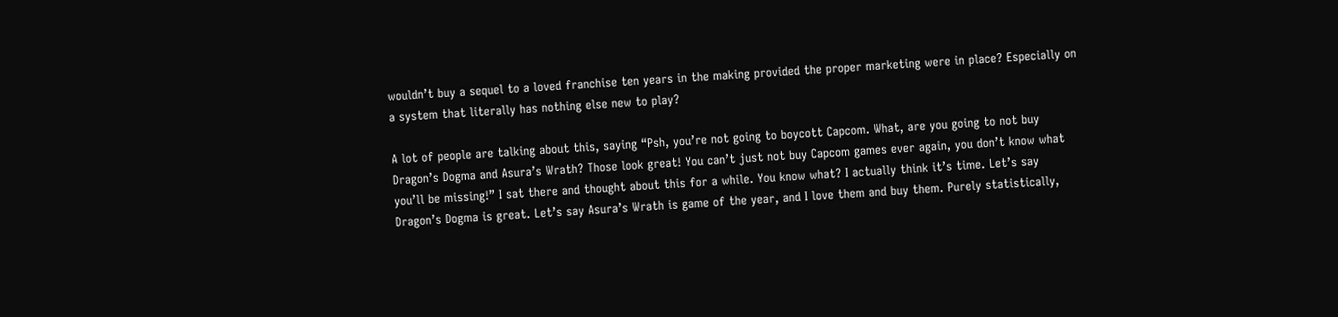wouldn’t buy a sequel to a loved franchise ten years in the making provided the proper marketing were in place? Especially on a system that literally has nothing else new to play?

A lot of people are talking about this, saying “Psh, you’re not going to boycott Capcom. What, are you going to not buy Dragon’s Dogma and Asura’s Wrath? Those look great! You can’t just not buy Capcom games ever again, you don’t know what you’ll be missing!” I sat there and thought about this for a while. You know what? I actually think it’s time. Let’s say Dragon’s Dogma is great. Let’s say Asura’s Wrath is game of the year, and I love them and buy them. Purely statistically,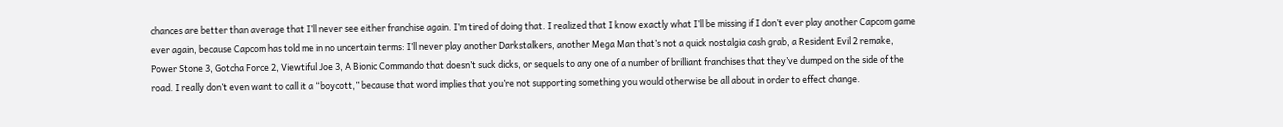chances are better than average that I’ll never see either franchise again. I’m tired of doing that. I realized that I know exactly what I’ll be missing if I don’t ever play another Capcom game ever again, because Capcom has told me in no uncertain terms: I’ll never play another Darkstalkers, another Mega Man that’s not a quick nostalgia cash grab, a Resident Evil 2 remake, Power Stone 3, Gotcha Force 2, Viewtiful Joe 3, A Bionic Commando that doesn’t suck dicks, or sequels to any one of a number of brilliant franchises that they’ve dumped on the side of the road. I really don’t even want to call it a “boycott,” because that word implies that you’re not supporting something you would otherwise be all about in order to effect change.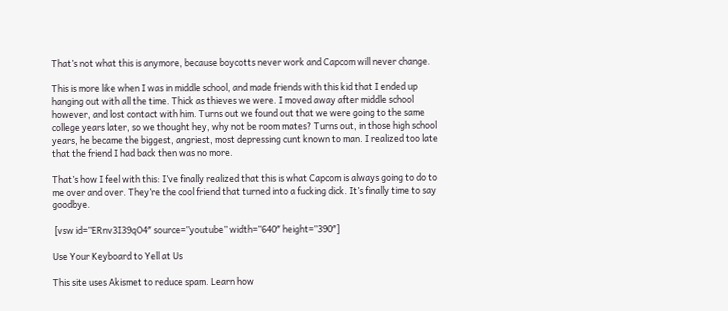That’s not what this is anymore, because boycotts never work and Capcom will never change.

This is more like when I was in middle school, and made friends with this kid that I ended up hanging out with all the time. Thick as thieves we were. I moved away after middle school however, and lost contact with him. Turns out we found out that we were going to the same college years later, so we thought hey, why not be room mates? Turns out, in those high school years, he became the biggest, angriest, most depressing cunt known to man. I realized too late that the friend I had back then was no more.

That’s how I feel with this: I’ve finally realized that this is what Capcom is always going to do to me over and over. They’re the cool friend that turned into a fucking dick. It’s finally time to say goodbye.

 [vsw id=”ERnv3I39qO4″ source=”youtube” width=”640″ height=”390″]

Use Your Keyboard to Yell at Us

This site uses Akismet to reduce spam. Learn how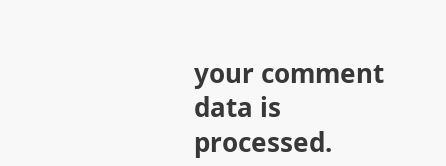your comment data is processed.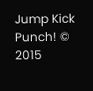Jump Kick Punch! © 2015